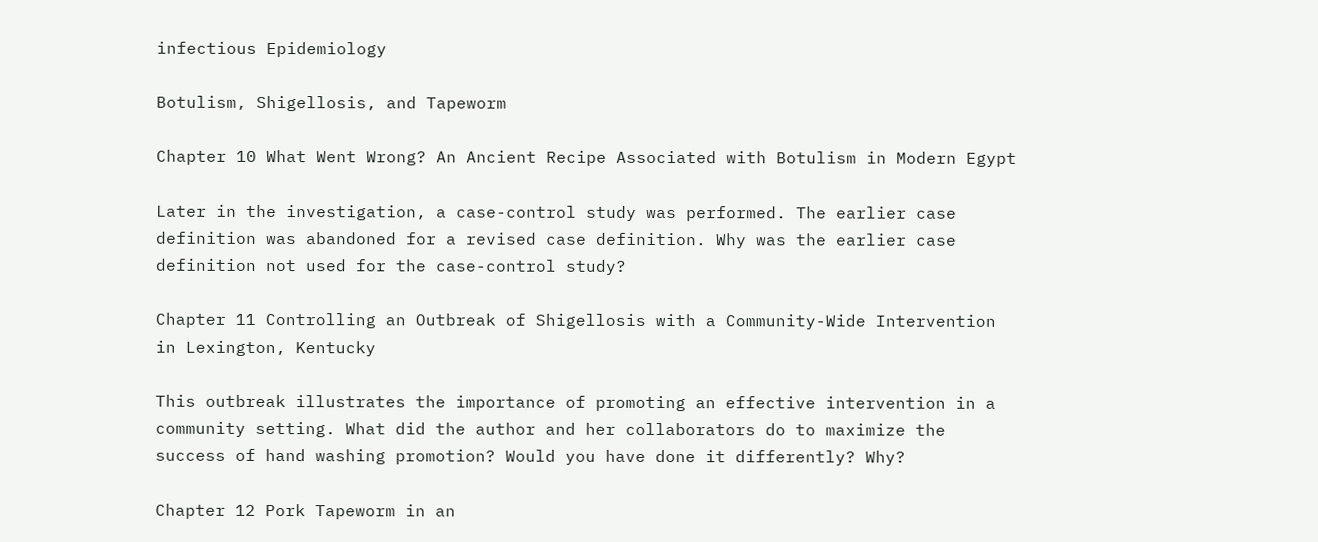infectious Epidemiology

Botulism, Shigellosis, and Tapeworm

Chapter 10 What Went Wrong? An Ancient Recipe Associated with Botulism in Modern Egypt

Later in the investigation, a case-control study was performed. The earlier case definition was abandoned for a revised case definition. Why was the earlier case definition not used for the case-control study?

Chapter 11 Controlling an Outbreak of Shigellosis with a Community-Wide Intervention in Lexington, Kentucky

This outbreak illustrates the importance of promoting an effective intervention in a community setting. What did the author and her collaborators do to maximize the success of hand washing promotion? Would you have done it differently? Why?

Chapter 12 Pork Tapeworm in an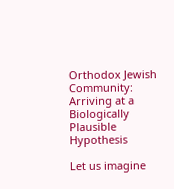Orthodox Jewish Community: Arriving at a Biologically Plausible Hypothesis

Let us imagine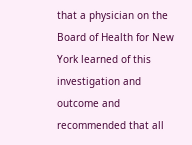that a physician on the Board of Health for New York learned of this investigation and outcome and recommended that all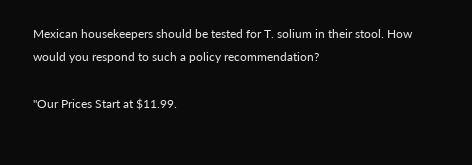Mexican housekeepers should be tested for T. solium in their stool. How would you respond to such a policy recommendation?

"Our Prices Start at $11.99.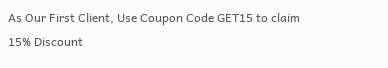As Our First Client, Use Coupon Code GET15 to claim 15% Discount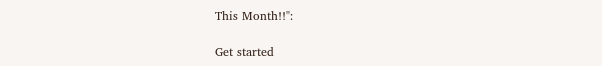This Month!!":

Get started